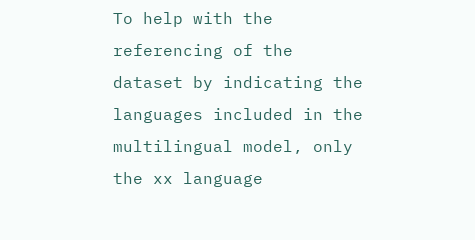To help with the referencing of the dataset by indicating the languages included in the multilingual model, only the xx language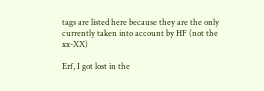tags are listed here because they are the only currently taken into account by HF (not the xx-XX)

Erf, I got lost in the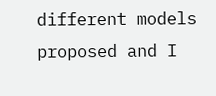different models proposed and I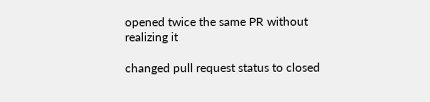opened twice the same PR without realizing it

changed pull request status to closed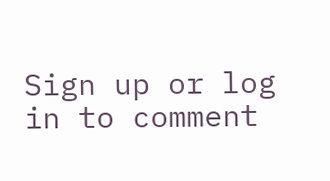Sign up or log in to comment